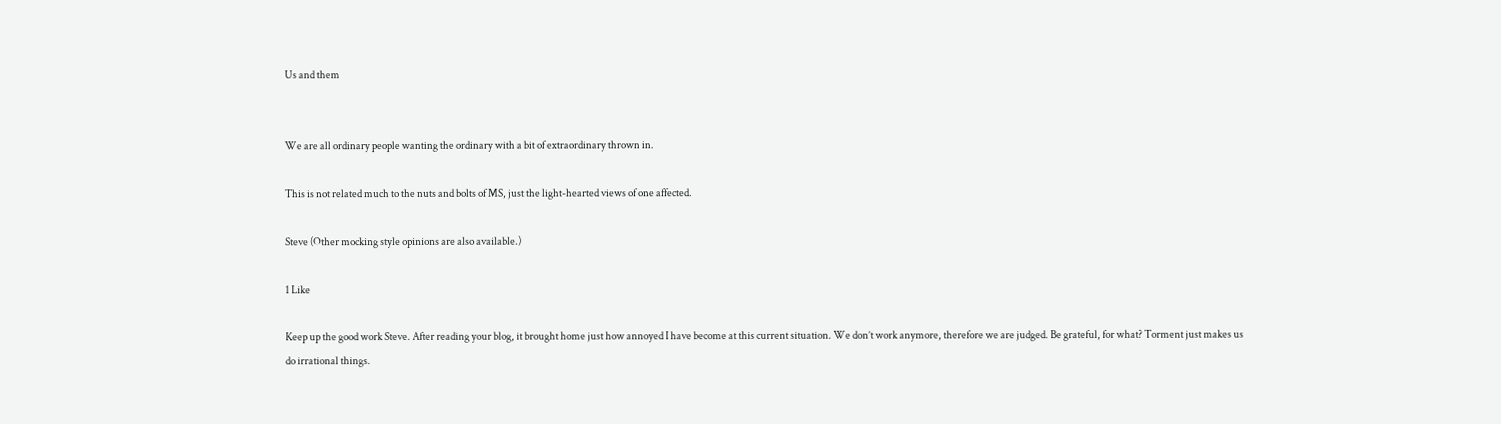Us and them


We are all ordinary people wanting the ordinary with a bit of extraordinary thrown in.

This is not related much to the nuts and bolts of MS, just the light-hearted views of one affected.

Steve (Other mocking style opinions are also available.)

1 Like

Keep up the good work Steve. After reading your blog, it brought home just how annoyed I have become at this current situation. We don’t work anymore, therefore we are judged. Be grateful, for what? Torment just makes us do irrational things.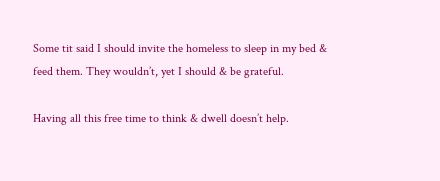Some tit said I should invite the homeless to sleep in my bed & feed them. They wouldn’t, yet I should & be grateful.

Having all this free time to think & dwell doesn’t help.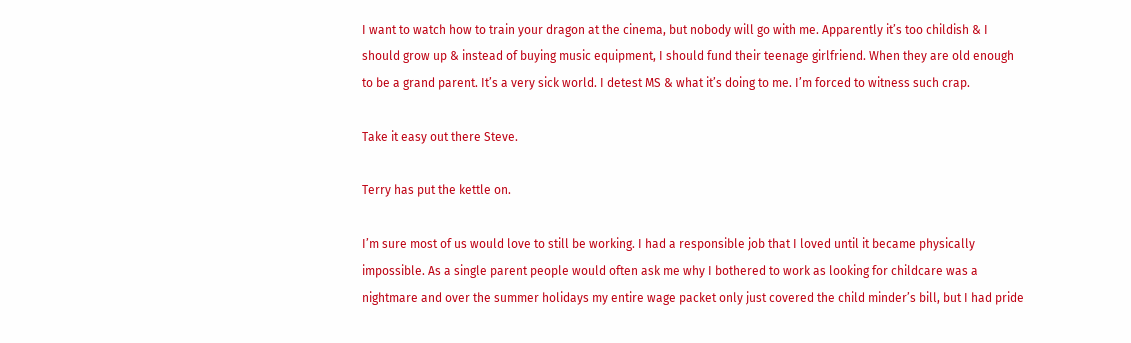I want to watch how to train your dragon at the cinema, but nobody will go with me. Apparently it’s too childish & I should grow up & instead of buying music equipment, I should fund their teenage girlfriend. When they are old enough to be a grand parent. It’s a very sick world. I detest MS & what it’s doing to me. I’m forced to witness such crap.

Take it easy out there Steve.

Terry has put the kettle on.

I’m sure most of us would love to still be working. I had a responsible job that I loved until it became physically impossible. As a single parent people would often ask me why I bothered to work as looking for childcare was a nightmare and over the summer holidays my entire wage packet only just covered the child minder’s bill, but I had pride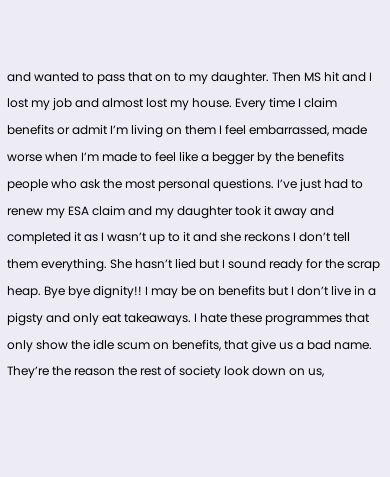and wanted to pass that on to my daughter. Then MS hit and I lost my job and almost lost my house. Every time I claim benefits or admit I’m living on them I feel embarrassed, made worse when I’m made to feel like a begger by the benefits people who ask the most personal questions. I’ve just had to renew my ESA claim and my daughter took it away and completed it as I wasn’t up to it and she reckons I don’t tell them everything. She hasn’t lied but I sound ready for the scrap heap. Bye bye dignity!! I may be on benefits but I don’t live in a pigsty and only eat takeaways. I hate these programmes that only show the idle scum on benefits, that give us a bad name. They’re the reason the rest of society look down on us,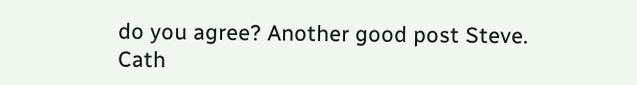do you agree? Another good post Steve. Cath